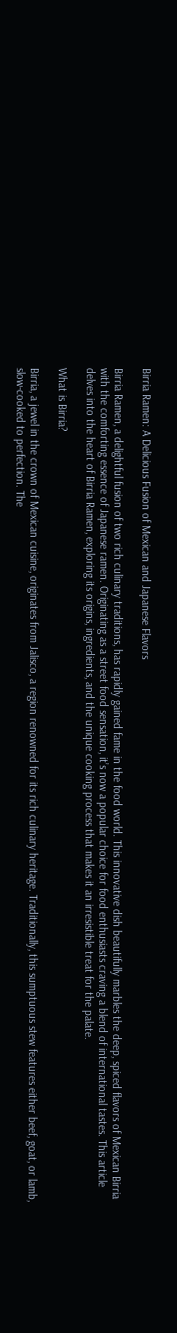Birria Ramen: A Delicious Fusion of Mexican and Japanese Flavors

Birria Ramen, a delightful fusion of two rich culinary traditions, has rapidly gained fame in the food world. This innovative dish beautifully marbles the deep, spiced flavors of Mexican Birria with the comforting essence of Japanese ramen. Originating as a street food sensation, it’s now a popular choice for food enthusiasts craving a blend of international tastes. This article delves into the heart of Birria Ramen, exploring its origins, ingredients, and the unique cooking process that makes it an irresistible treat for the palate.

What is Birria?

Birria, a jewel in the crown of Mexican cuisine, originates from Jalisco, a region renowned for its rich culinary heritage. Traditionally, this sumptuous stew features either beef, goat, or lamb, slow-cooked to perfection. The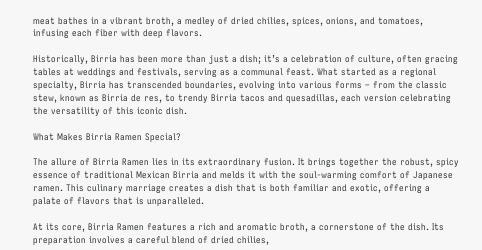meat bathes in a vibrant broth, a medley of dried chilies, spices, onions, and tomatoes, infusing each fiber with deep flavors.

Historically, Birria has been more than just a dish; it’s a celebration of culture, often gracing tables at weddings and festivals, serving as a communal feast. What started as a regional specialty, Birria has transcended boundaries, evolving into various forms – from the classic stew, known as Birria de res, to trendy Birria tacos and quesadillas, each version celebrating the versatility of this iconic dish.

What Makes Birria Ramen Special?

The allure of Birria Ramen lies in its extraordinary fusion. It brings together the robust, spicy essence of traditional Mexican Birria and melds it with the soul-warming comfort of Japanese ramen. This culinary marriage creates a dish that is both familiar and exotic, offering a palate of flavors that is unparalleled.

At its core, Birria Ramen features a rich and aromatic broth, a cornerstone of the dish. Its preparation involves a careful blend of dried chilies,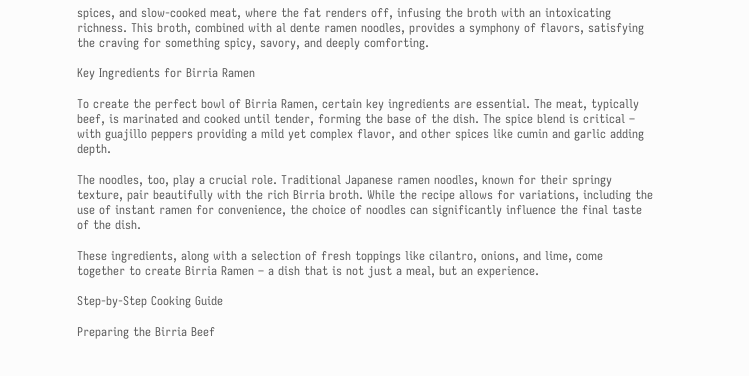spices, and slow-cooked meat, where the fat renders off, infusing the broth with an intoxicating richness. This broth, combined with al dente ramen noodles, provides a symphony of flavors, satisfying the craving for something spicy, savory, and deeply comforting.

Key Ingredients for Birria Ramen

To create the perfect bowl of Birria Ramen, certain key ingredients are essential. The meat, typically beef, is marinated and cooked until tender, forming the base of the dish. The spice blend is critical – with guajillo peppers providing a mild yet complex flavor, and other spices like cumin and garlic adding depth.

The noodles, too, play a crucial role. Traditional Japanese ramen noodles, known for their springy texture, pair beautifully with the rich Birria broth. While the recipe allows for variations, including the use of instant ramen for convenience, the choice of noodles can significantly influence the final taste of the dish.

These ingredients, along with a selection of fresh toppings like cilantro, onions, and lime, come together to create Birria Ramen – a dish that is not just a meal, but an experience.

Step-by-Step Cooking Guide

Preparing the Birria Beef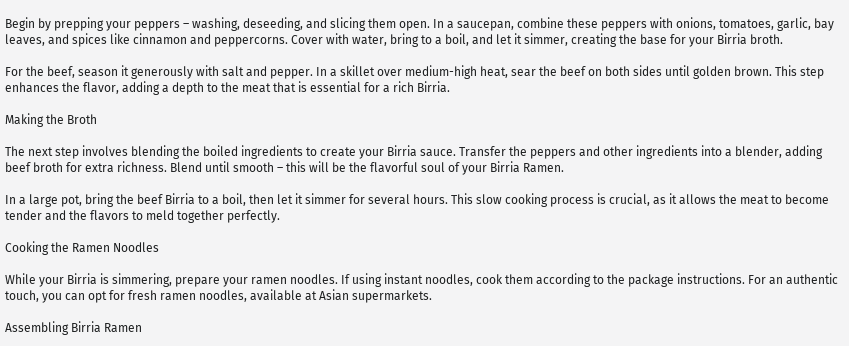Begin by prepping your peppers – washing, deseeding, and slicing them open. In a saucepan, combine these peppers with onions, tomatoes, garlic, bay leaves, and spices like cinnamon and peppercorns. Cover with water, bring to a boil, and let it simmer, creating the base for your Birria broth.

For the beef, season it generously with salt and pepper. In a skillet over medium-high heat, sear the beef on both sides until golden brown. This step enhances the flavor, adding a depth to the meat that is essential for a rich Birria.

Making the Broth

The next step involves blending the boiled ingredients to create your Birria sauce. Transfer the peppers and other ingredients into a blender, adding beef broth for extra richness. Blend until smooth – this will be the flavorful soul of your Birria Ramen.

In a large pot, bring the beef Birria to a boil, then let it simmer for several hours. This slow cooking process is crucial, as it allows the meat to become tender and the flavors to meld together perfectly.

Cooking the Ramen Noodles

While your Birria is simmering, prepare your ramen noodles. If using instant noodles, cook them according to the package instructions. For an authentic touch, you can opt for fresh ramen noodles, available at Asian supermarkets.

Assembling Birria Ramen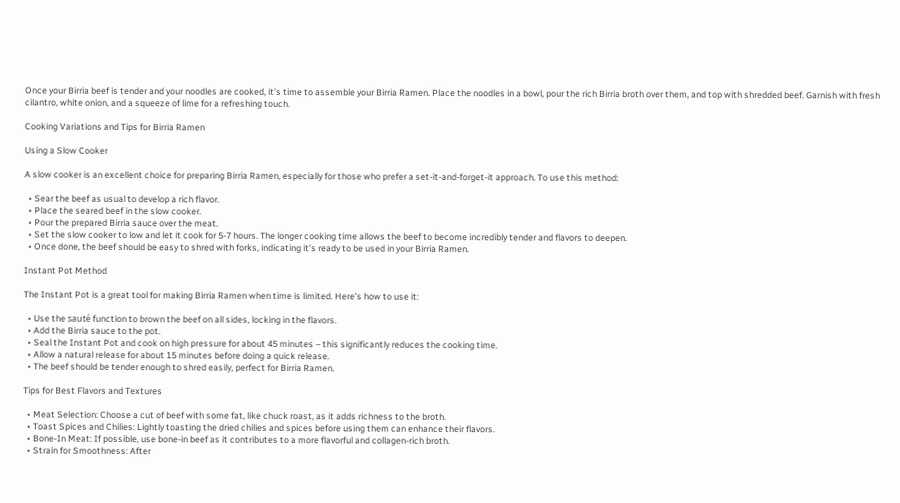Once your Birria beef is tender and your noodles are cooked, it’s time to assemble your Birria Ramen. Place the noodles in a bowl, pour the rich Birria broth over them, and top with shredded beef. Garnish with fresh cilantro, white onion, and a squeeze of lime for a refreshing touch.

Cooking Variations and Tips for Birria Ramen

Using a Slow Cooker

A slow cooker is an excellent choice for preparing Birria Ramen, especially for those who prefer a set-it-and-forget-it approach. To use this method:

  • Sear the beef as usual to develop a rich flavor.
  • Place the seared beef in the slow cooker.
  • Pour the prepared Birria sauce over the meat.
  • Set the slow cooker to low and let it cook for 5-7 hours. The longer cooking time allows the beef to become incredibly tender and flavors to deepen.
  • Once done, the beef should be easy to shred with forks, indicating it’s ready to be used in your Birria Ramen.

Instant Pot Method

The Instant Pot is a great tool for making Birria Ramen when time is limited. Here’s how to use it:

  • Use the sauté function to brown the beef on all sides, locking in the flavors.
  • Add the Birria sauce to the pot.
  • Seal the Instant Pot and cook on high pressure for about 45 minutes – this significantly reduces the cooking time.
  • Allow a natural release for about 15 minutes before doing a quick release.
  • The beef should be tender enough to shred easily, perfect for Birria Ramen.

Tips for Best Flavors and Textures

  • Meat Selection: Choose a cut of beef with some fat, like chuck roast, as it adds richness to the broth.
  • Toast Spices and Chilies: Lightly toasting the dried chilies and spices before using them can enhance their flavors.
  • Bone-In Meat: If possible, use bone-in beef as it contributes to a more flavorful and collagen-rich broth.
  • Strain for Smoothness: After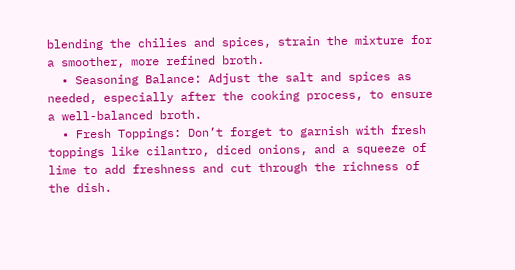blending the chilies and spices, strain the mixture for a smoother, more refined broth.
  • Seasoning Balance: Adjust the salt and spices as needed, especially after the cooking process, to ensure a well-balanced broth.
  • Fresh Toppings: Don’t forget to garnish with fresh toppings like cilantro, diced onions, and a squeeze of lime to add freshness and cut through the richness of the dish.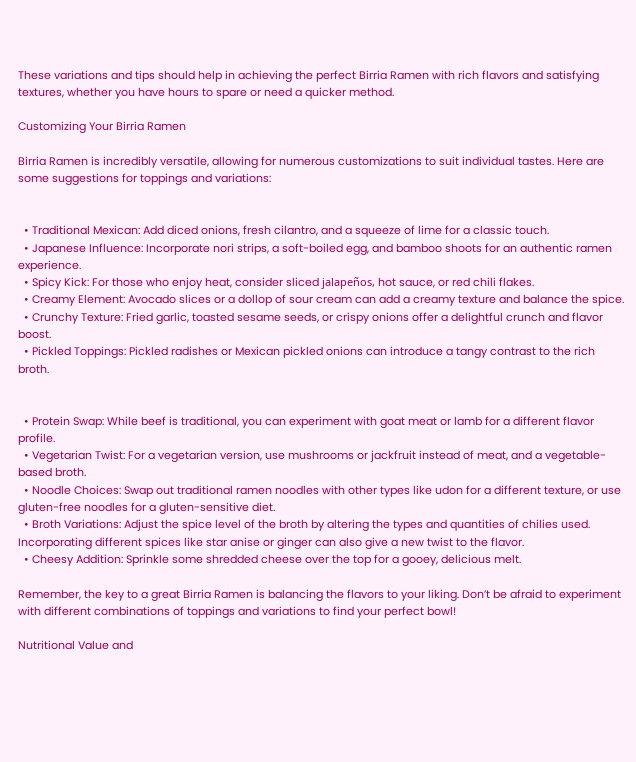These variations and tips should help in achieving the perfect Birria Ramen with rich flavors and satisfying textures, whether you have hours to spare or need a quicker method.

Customizing Your Birria Ramen

Birria Ramen is incredibly versatile, allowing for numerous customizations to suit individual tastes. Here are some suggestions for toppings and variations:


  • Traditional Mexican: Add diced onions, fresh cilantro, and a squeeze of lime for a classic touch.
  • Japanese Influence: Incorporate nori strips, a soft-boiled egg, and bamboo shoots for an authentic ramen experience.
  • Spicy Kick: For those who enjoy heat, consider sliced jalapeños, hot sauce, or red chili flakes.
  • Creamy Element: Avocado slices or a dollop of sour cream can add a creamy texture and balance the spice.
  • Crunchy Texture: Fried garlic, toasted sesame seeds, or crispy onions offer a delightful crunch and flavor boost.
  • Pickled Toppings: Pickled radishes or Mexican pickled onions can introduce a tangy contrast to the rich broth.


  • Protein Swap: While beef is traditional, you can experiment with goat meat or lamb for a different flavor profile.
  • Vegetarian Twist: For a vegetarian version, use mushrooms or jackfruit instead of meat, and a vegetable-based broth.
  • Noodle Choices: Swap out traditional ramen noodles with other types like udon for a different texture, or use gluten-free noodles for a gluten-sensitive diet.
  • Broth Variations: Adjust the spice level of the broth by altering the types and quantities of chilies used. Incorporating different spices like star anise or ginger can also give a new twist to the flavor.
  • Cheesy Addition: Sprinkle some shredded cheese over the top for a gooey, delicious melt.

Remember, the key to a great Birria Ramen is balancing the flavors to your liking. Don’t be afraid to experiment with different combinations of toppings and variations to find your perfect bowl!

Nutritional Value and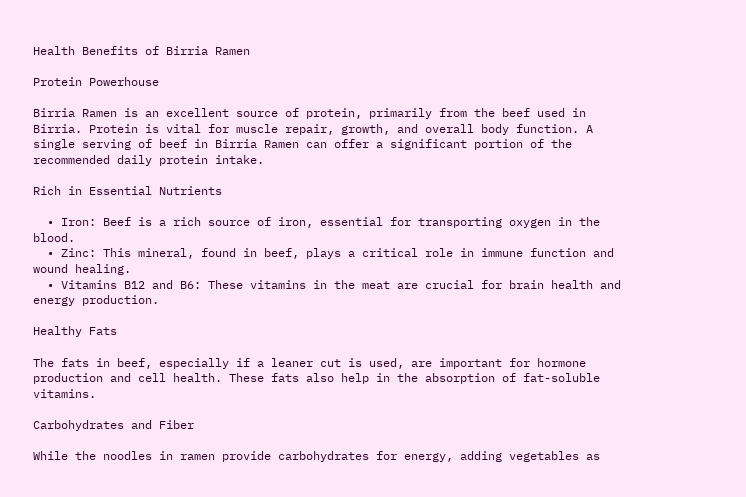Health Benefits of Birria Ramen

Protein Powerhouse

Birria Ramen is an excellent source of protein, primarily from the beef used in Birria. Protein is vital for muscle repair, growth, and overall body function. A single serving of beef in Birria Ramen can offer a significant portion of the recommended daily protein intake.

Rich in Essential Nutrients

  • Iron: Beef is a rich source of iron, essential for transporting oxygen in the blood.
  • Zinc: This mineral, found in beef, plays a critical role in immune function and wound healing.
  • Vitamins B12 and B6: These vitamins in the meat are crucial for brain health and energy production.

Healthy Fats

The fats in beef, especially if a leaner cut is used, are important for hormone production and cell health. These fats also help in the absorption of fat-soluble vitamins.

Carbohydrates and Fiber

While the noodles in ramen provide carbohydrates for energy, adding vegetables as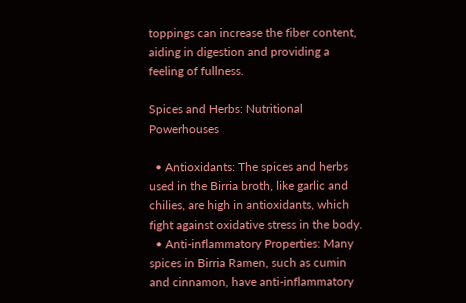toppings can increase the fiber content, aiding in digestion and providing a feeling of fullness.

Spices and Herbs: Nutritional Powerhouses

  • Antioxidants: The spices and herbs used in the Birria broth, like garlic and chilies, are high in antioxidants, which fight against oxidative stress in the body.
  • Anti-inflammatory Properties: Many spices in Birria Ramen, such as cumin and cinnamon, have anti-inflammatory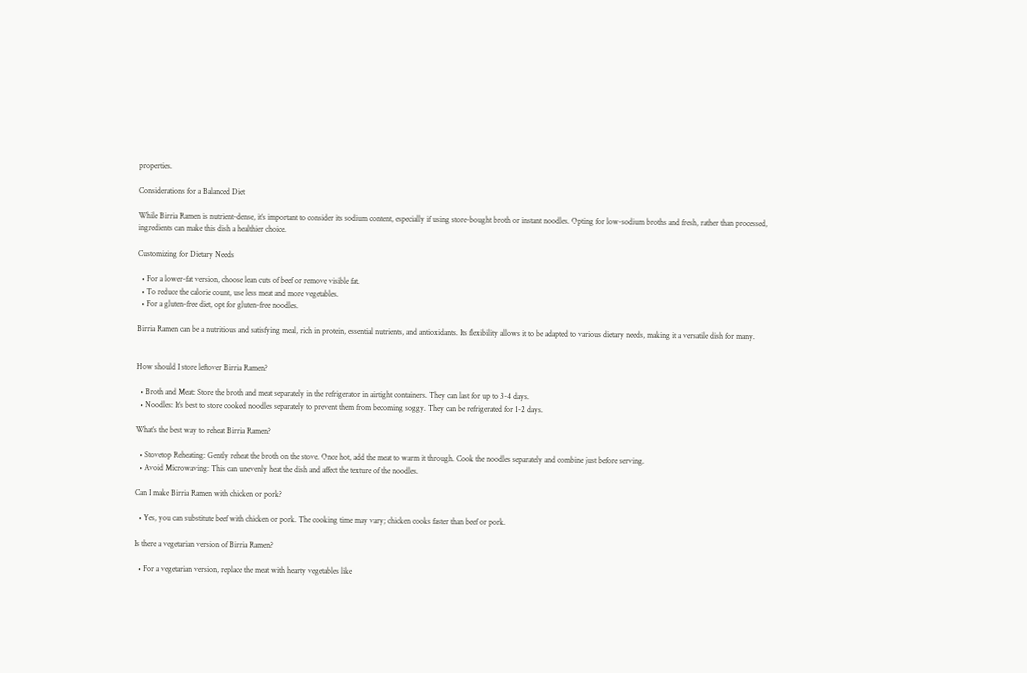properties.

Considerations for a Balanced Diet

While Birria Ramen is nutrient-dense, it’s important to consider its sodium content, especially if using store-bought broth or instant noodles. Opting for low-sodium broths and fresh, rather than processed, ingredients can make this dish a healthier choice.

Customizing for Dietary Needs

  • For a lower-fat version, choose lean cuts of beef or remove visible fat.
  • To reduce the calorie count, use less meat and more vegetables.
  • For a gluten-free diet, opt for gluten-free noodles.

Birria Ramen can be a nutritious and satisfying meal, rich in protein, essential nutrients, and antioxidants. Its flexibility allows it to be adapted to various dietary needs, making it a versatile dish for many.


How should I store leftover Birria Ramen?

  • Broth and Meat: Store the broth and meat separately in the refrigerator in airtight containers. They can last for up to 3-4 days.
  • Noodles: It’s best to store cooked noodles separately to prevent them from becoming soggy. They can be refrigerated for 1-2 days.

What’s the best way to reheat Birria Ramen?

  • Stovetop Reheating: Gently reheat the broth on the stove. Once hot, add the meat to warm it through. Cook the noodles separately and combine just before serving.
  • Avoid Microwaving: This can unevenly heat the dish and affect the texture of the noodles.

Can I make Birria Ramen with chicken or pork?

  • Yes, you can substitute beef with chicken or pork. The cooking time may vary; chicken cooks faster than beef or pork.

Is there a vegetarian version of Birria Ramen?

  • For a vegetarian version, replace the meat with hearty vegetables like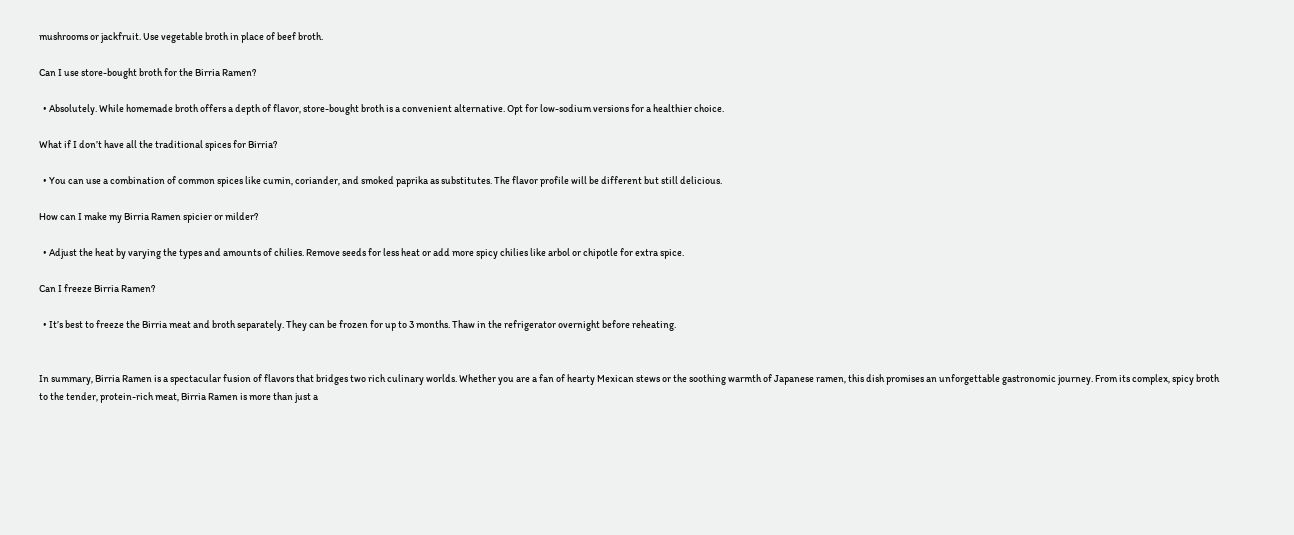mushrooms or jackfruit. Use vegetable broth in place of beef broth.

Can I use store-bought broth for the Birria Ramen?

  • Absolutely. While homemade broth offers a depth of flavor, store-bought broth is a convenient alternative. Opt for low-sodium versions for a healthier choice.

What if I don’t have all the traditional spices for Birria?

  • You can use a combination of common spices like cumin, coriander, and smoked paprika as substitutes. The flavor profile will be different but still delicious.

How can I make my Birria Ramen spicier or milder?

  • Adjust the heat by varying the types and amounts of chilies. Remove seeds for less heat or add more spicy chilies like arbol or chipotle for extra spice.

Can I freeze Birria Ramen?

  • It’s best to freeze the Birria meat and broth separately. They can be frozen for up to 3 months. Thaw in the refrigerator overnight before reheating.


In summary, Birria Ramen is a spectacular fusion of flavors that bridges two rich culinary worlds. Whether you are a fan of hearty Mexican stews or the soothing warmth of Japanese ramen, this dish promises an unforgettable gastronomic journey. From its complex, spicy broth to the tender, protein-rich meat, Birria Ramen is more than just a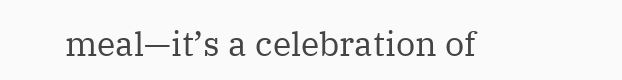meal—it’s a celebration of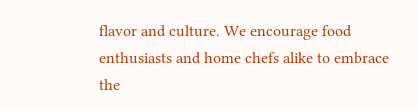flavor and culture. We encourage food enthusiasts and home chefs alike to embrace the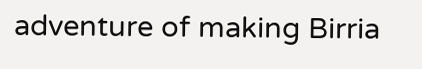adventure of making Birria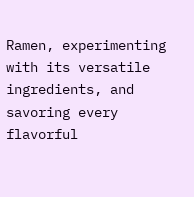Ramen, experimenting with its versatile ingredients, and savoring every flavorful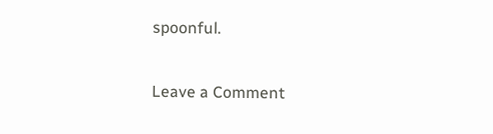spoonful.

Leave a Comment